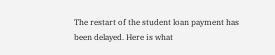The restart of the student loan payment has been delayed. Here is what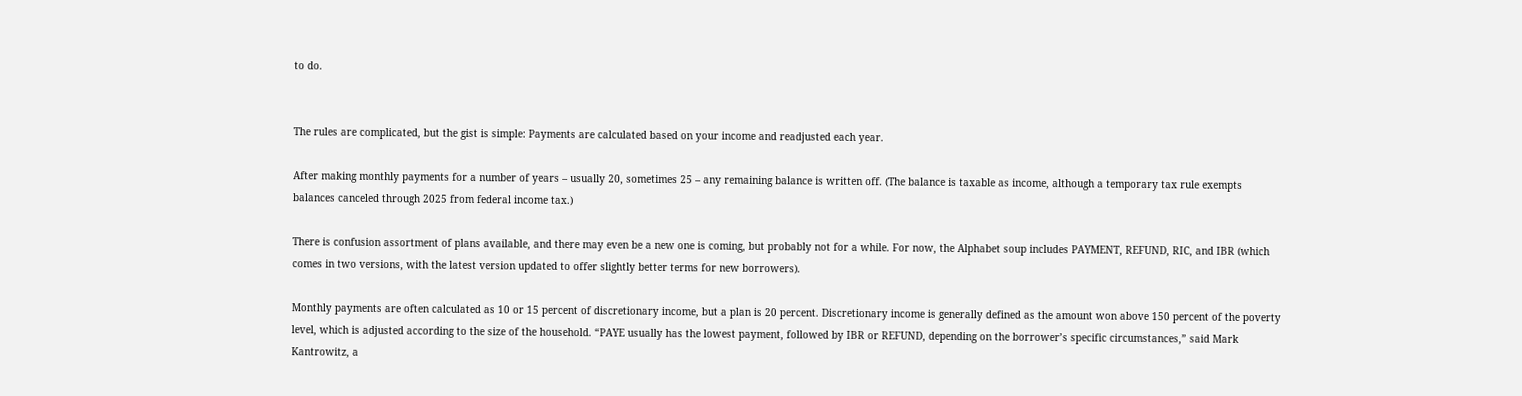to do.


The rules are complicated, but the gist is simple: Payments are calculated based on your income and readjusted each year.

After making monthly payments for a number of years – usually 20, sometimes 25 – any remaining balance is written off. (The balance is taxable as income, although a temporary tax rule exempts balances canceled through 2025 from federal income tax.)

There is confusion assortment of plans available, and there may even be a new one is coming, but probably not for a while. For now, the Alphabet soup includes PAYMENT, REFUND, RIC, and IBR (which comes in two versions, with the latest version updated to offer slightly better terms for new borrowers).

Monthly payments are often calculated as 10 or 15 percent of discretionary income, but a plan is 20 percent. Discretionary income is generally defined as the amount won above 150 percent of the poverty level, which is adjusted according to the size of the household. “PAYE usually has the lowest payment, followed by IBR or REFUND, depending on the borrower’s specific circumstances,” said Mark Kantrowitz, a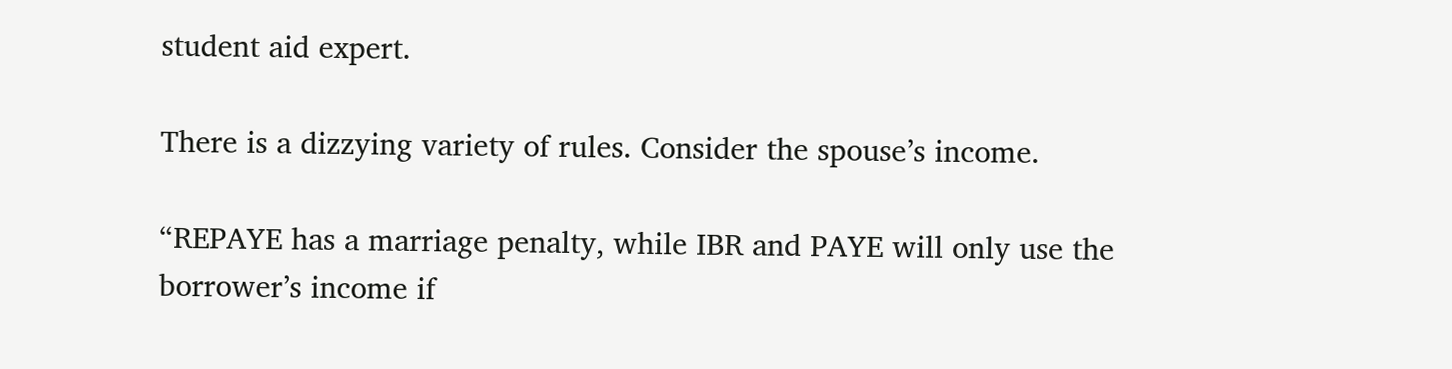student aid expert.

There is a dizzying variety of rules. Consider the spouse’s income.

“REPAYE has a marriage penalty, while IBR and PAYE will only use the borrower’s income if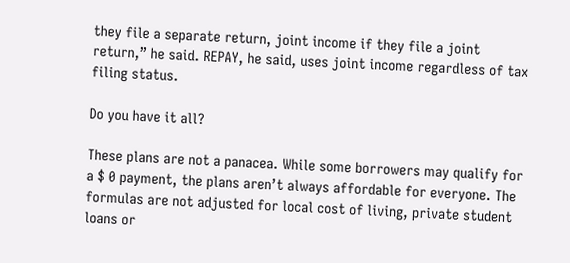they file a separate return, joint income if they file a joint return,” he said. REPAY, he said, uses joint income regardless of tax filing status.

Do you have it all?

These plans are not a panacea. While some borrowers may qualify for a $ 0 payment, the plans aren’t always affordable for everyone. The formulas are not adjusted for local cost of living, private student loans or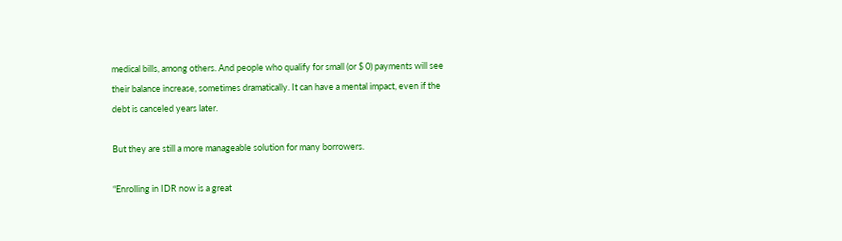medical bills, among others. And people who qualify for small (or $ 0) payments will see their balance increase, sometimes dramatically. It can have a mental impact, even if the debt is canceled years later.

But they are still a more manageable solution for many borrowers.

“Enrolling in IDR now is a great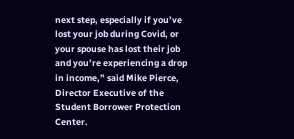next step, especially if you’ve lost your job during Covid, or your spouse has lost their job and you’re experiencing a drop in income,” said Mike Pierce, Director Executive of the Student Borrower Protection Center.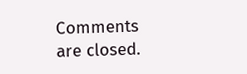Comments are closed.